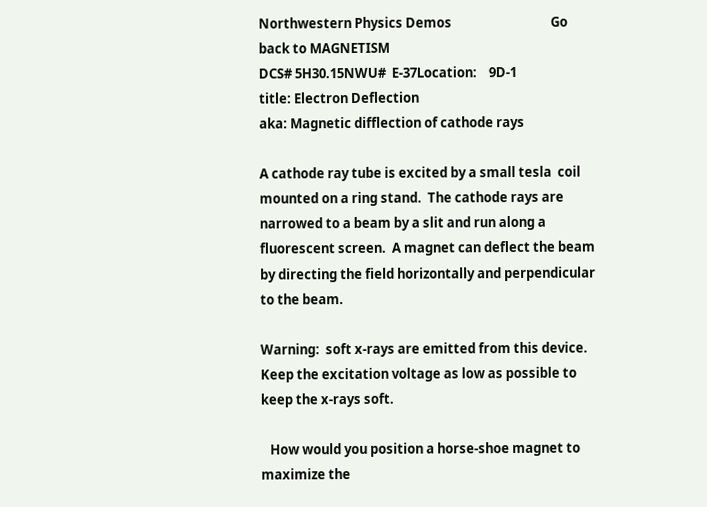Northwestern Physics Demos                                 Go back to MAGNETISM
DCS# 5H30.15NWU#  E-37Location:    9D-1
title: Electron Deflection
aka: Magnetic difflection of cathode rays

A cathode ray tube is excited by a small tesla  coil mounted on a ring stand.  The cathode rays are narrowed to a beam by a slit and run along a fluorescent screen.  A magnet can deflect the beam by directing the field horizontally and perpendicular to the beam.

Warning:  soft x-rays are emitted from this device.   Keep the excitation voltage as low as possible to keep the x-rays soft.

   How would you position a horse-shoe magnet to maximize the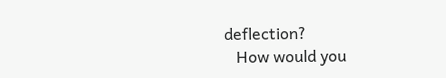deflection?
   How would you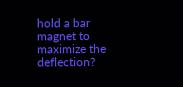hold a bar magnet to maximize the deflection?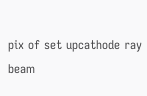pix of set upcathode ray beam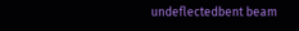undeflectedbent beam